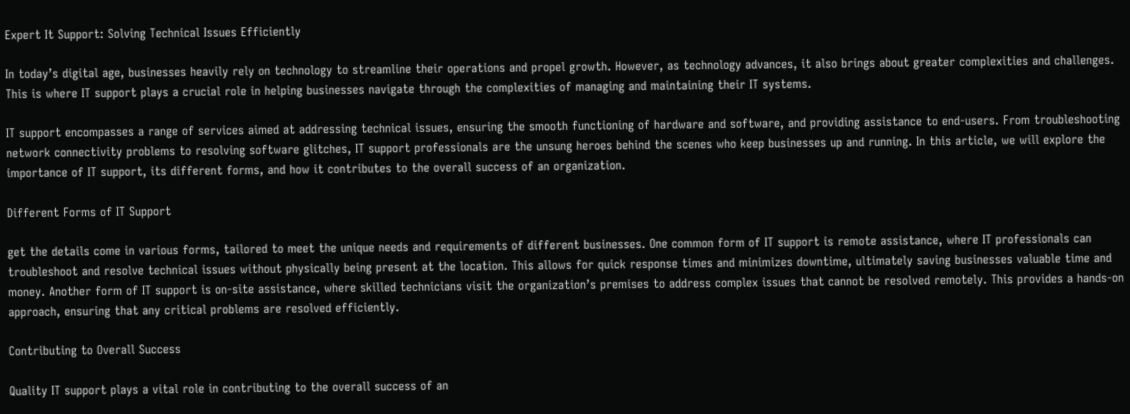Expert It Support: Solving Technical Issues Efficiently

In today’s digital age, businesses heavily rely on technology to streamline their operations and propel growth. However, as technology advances, it also brings about greater complexities and challenges. This is where IT support plays a crucial role in helping businesses navigate through the complexities of managing and maintaining their IT systems.

IT support encompasses a range of services aimed at addressing technical issues, ensuring the smooth functioning of hardware and software, and providing assistance to end-users. From troubleshooting network connectivity problems to resolving software glitches, IT support professionals are the unsung heroes behind the scenes who keep businesses up and running. In this article, we will explore the importance of IT support, its different forms, and how it contributes to the overall success of an organization.

Different Forms of IT Support

get the details come in various forms, tailored to meet the unique needs and requirements of different businesses. One common form of IT support is remote assistance, where IT professionals can troubleshoot and resolve technical issues without physically being present at the location. This allows for quick response times and minimizes downtime, ultimately saving businesses valuable time and money. Another form of IT support is on-site assistance, where skilled technicians visit the organization’s premises to address complex issues that cannot be resolved remotely. This provides a hands-on approach, ensuring that any critical problems are resolved efficiently.

Contributing to Overall Success

Quality IT support plays a vital role in contributing to the overall success of an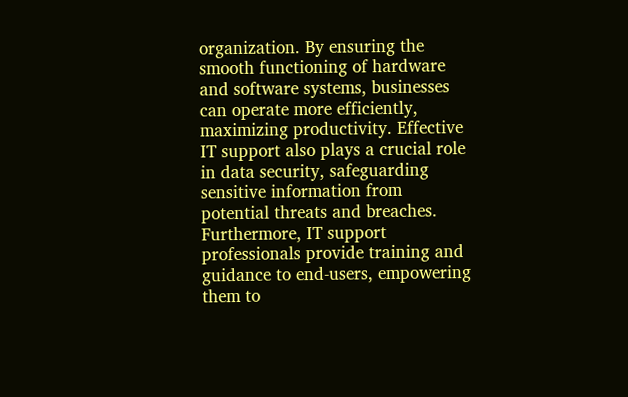organization. By ensuring the smooth functioning of hardware and software systems, businesses can operate more efficiently, maximizing productivity. Effective IT support also plays a crucial role in data security, safeguarding sensitive information from potential threats and breaches. Furthermore, IT support professionals provide training and guidance to end-users, empowering them to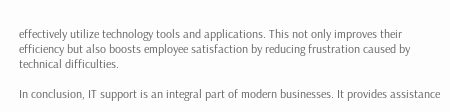effectively utilize technology tools and applications. This not only improves their efficiency but also boosts employee satisfaction by reducing frustration caused by technical difficulties.

In conclusion, IT support is an integral part of modern businesses. It provides assistance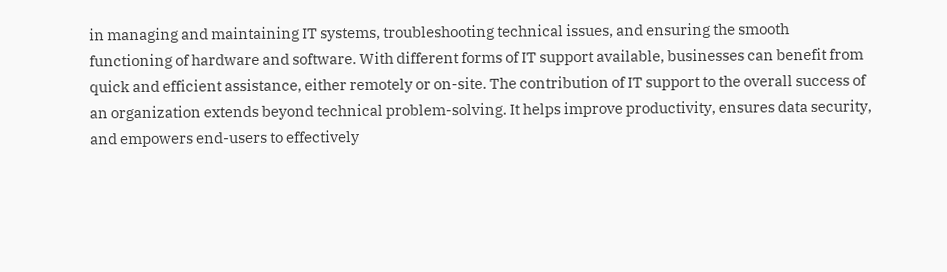in managing and maintaining IT systems, troubleshooting technical issues, and ensuring the smooth functioning of hardware and software. With different forms of IT support available, businesses can benefit from quick and efficient assistance, either remotely or on-site. The contribution of IT support to the overall success of an organization extends beyond technical problem-solving. It helps improve productivity, ensures data security, and empowers end-users to effectively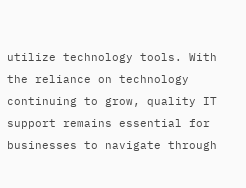utilize technology tools. With the reliance on technology continuing to grow, quality IT support remains essential for businesses to navigate through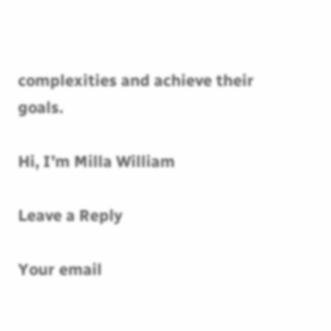complexities and achieve their goals.

Hi, I’m Milla William

Leave a Reply

Your email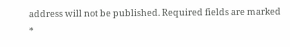address will not be published. Required fields are marked *